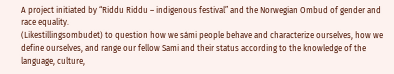A project initiated by “Riddu Riddu – indigenous festival” and the Norwegian Ombud of gender and race equality.
(Likestillingsombudet) to question how we sámi people behave and characterize ourselves, how we define ourselves, and range our fellow Sami and their status according to the knowledge of the language, culture,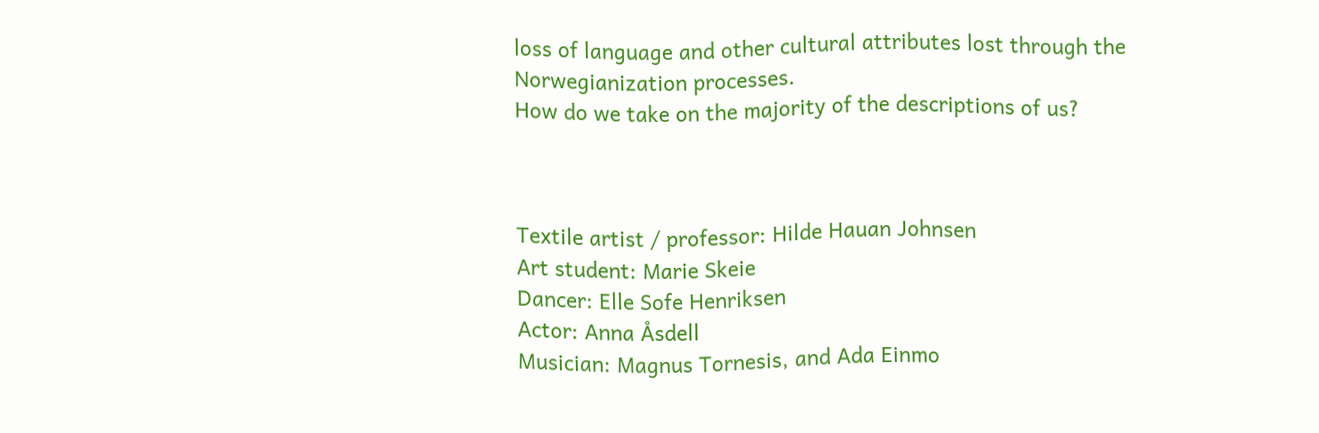loss of language and other cultural attributes lost through the Norwegianization processes.
How do we take on the majority of the descriptions of us?



Textile artist / professor: Hilde Hauan Johnsen
Art student: Marie Skeie
Dancer: Elle Sofe Henriksen
Actor: Anna Åsdell
Musician: Magnus Tornesis, and Ada Einmo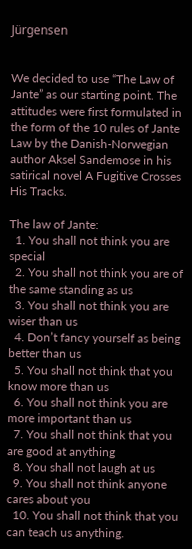Jürgensen


We decided to use “The Law of Jante” as our starting point. The attitudes were first formulated in the form of the 10 rules of Jante Law by the Danish-Norwegian author Aksel Sandemose in his satirical novel A Fugitive Crosses His Tracks.

The law of Jante:
  1. You shall not think you are special
  2. You shall not think you are of the same standing as us
  3. You shall not think you are wiser than us
  4. Don’t fancy yourself as being better than us
  5. You shall not think that you know more than us
  6. You shall not think you are more important than us
  7. You shall not think that you are good at anything
  8. You shall not laugh at us
  9. You shall not think anyone cares about you
  10. You shall not think that you can teach us anything.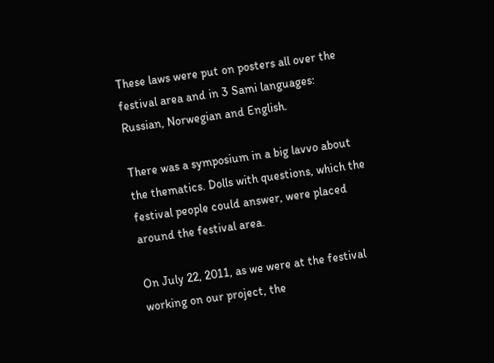These laws were put on posters all over the festival area and in 3 Sami languages: Russian, Norwegian and English.

There was a symposium in a big lavvo about the thematics. Dolls with questions, which the festival people could answer, were placed around the festival area.

On July 22, 2011, as we were at the festival working on our project, the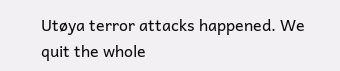Utøya terror attacks happened. We quit the whole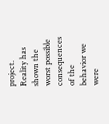project. Reality has shown the worst possible consequences of the behavior we were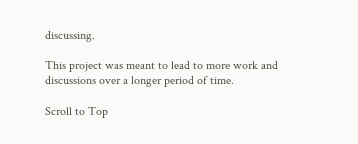discussing.

This project was meant to lead to more work and discussions over a longer period of time.

Scroll to Top